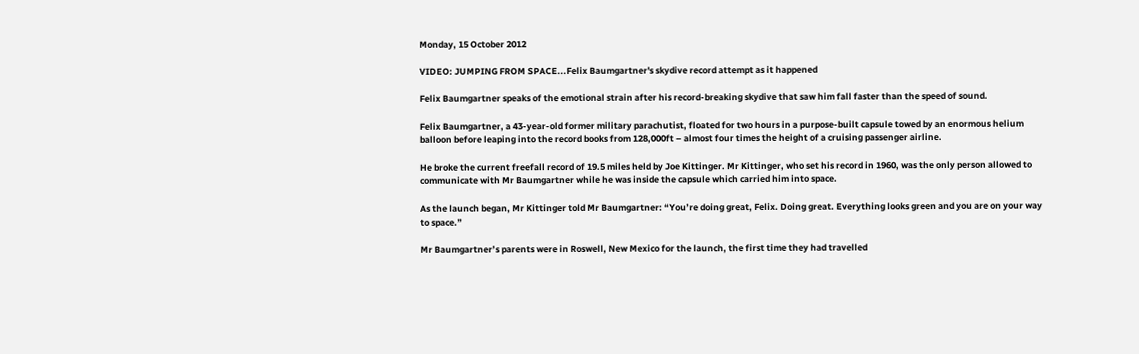Monday, 15 October 2012

VIDEO: JUMPING FROM SPACE...Felix Baumgartner's skydive record attempt as it happened

Felix Baumgartner speaks of the emotional strain after his record-breaking skydive that saw him fall faster than the speed of sound.

Felix Baumgartner, a 43-year-old former military parachutist, floated for two hours in a purpose-built capsule towed by an enormous helium balloon before leaping into the record books from 128,000ft – almost four times the height of a cruising passenger airline.

He broke the current freefall record of 19.5 miles held by Joe Kittinger. Mr Kittinger, who set his record in 1960, was the only person allowed to communicate with Mr Baumgartner while he was inside the capsule which carried him into space.

As the launch began, Mr Kittinger told Mr Baumgartner: “You’re doing great, Felix. Doing great. Everything looks green and you are on your way to space.”

Mr Baumgartner’s parents were in Roswell, New Mexico for the launch, the first time they had travelled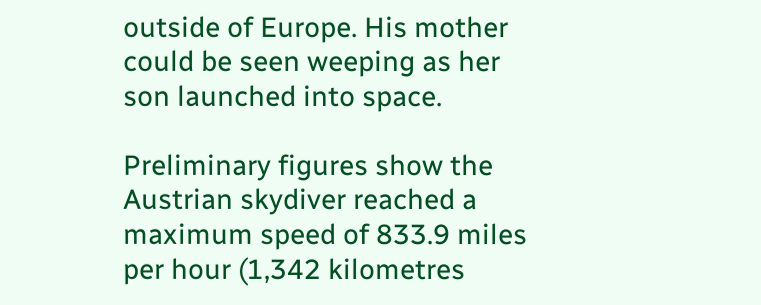outside of Europe. His mother could be seen weeping as her son launched into space.

Preliminary figures show the Austrian skydiver reached a maximum speed of 833.9 miles per hour (1,342 kilometres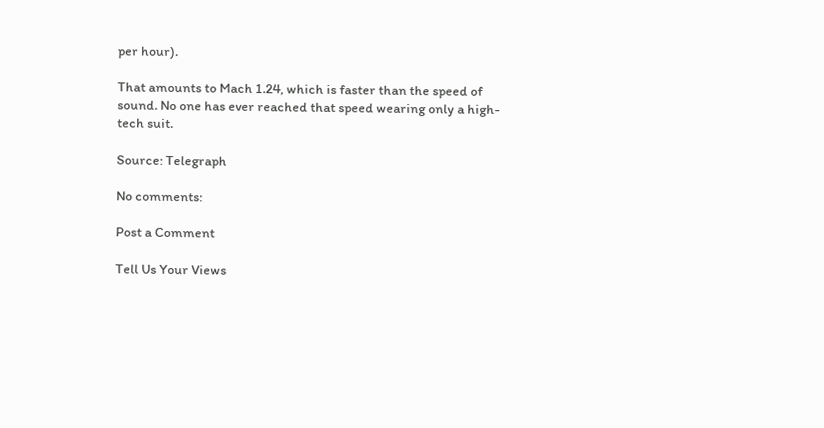per hour).

That amounts to Mach 1.24, which is faster than the speed of sound. No one has ever reached that speed wearing only a high-tech suit.

Source: Telegraph

No comments:

Post a Comment

Tell Us Your Views